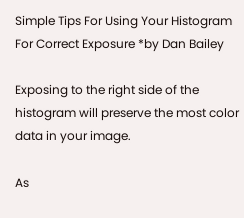Simple Tips For Using Your Histogram For Correct Exposure *by Dan Bailey

Exposing to the right side of the histogram will preserve the most color data in your image.

As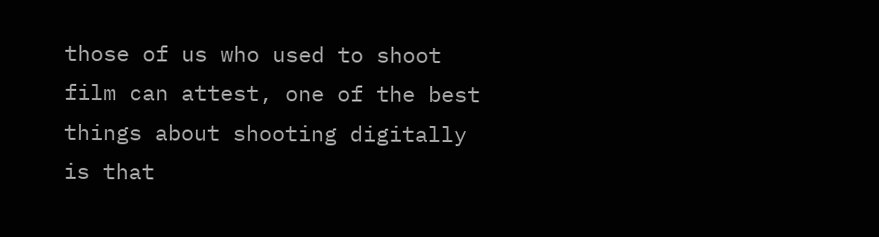those of us who used to shoot film can attest, one of the best things about shooting digitally is that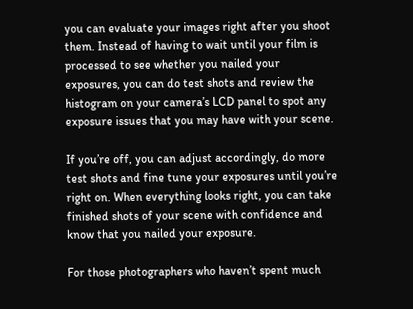you can evaluate your images right after you shoot them. Instead of having to wait until your film is processed to see whether you nailed your exposures, you can do test shots and review the histogram on your camera’s LCD panel to spot any exposure issues that you may have with your scene.

If you’re off, you can adjust accordingly, do more test shots and fine tune your exposures until you’re right on. When everything looks right, you can take finished shots of your scene with confidence and know that you nailed your exposure.

For those photographers who haven’t spent much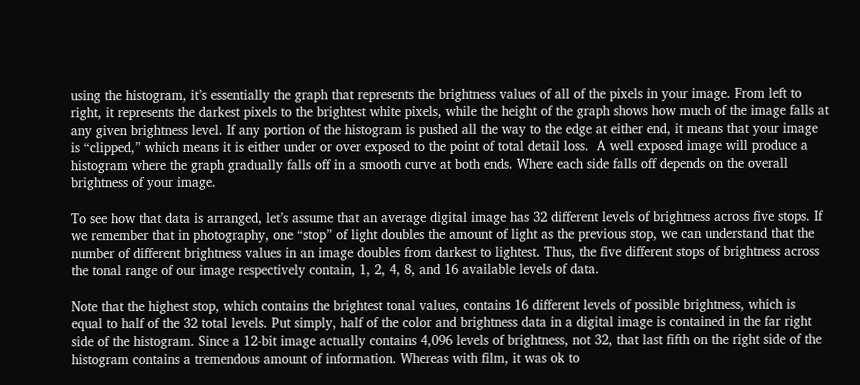using the histogram, it’s essentially the graph that represents the brightness values of all of the pixels in your image. From left to right, it represents the darkest pixels to the brightest white pixels, while the height of the graph shows how much of the image falls at any given brightness level. If any portion of the histogram is pushed all the way to the edge at either end, it means that your image is “clipped,” which means it is either under or over exposed to the point of total detail loss.  A well exposed image will produce a histogram where the graph gradually falls off in a smooth curve at both ends. Where each side falls off depends on the overall brightness of your image.

To see how that data is arranged, let’s assume that an average digital image has 32 different levels of brightness across five stops. If we remember that in photography, one “stop” of light doubles the amount of light as the previous stop, we can understand that the number of different brightness values in an image doubles from darkest to lightest. Thus, the five different stops of brightness across the tonal range of our image respectively contain, 1, 2, 4, 8, and 16 available levels of data.

Note that the highest stop, which contains the brightest tonal values, contains 16 different levels of possible brightness, which is equal to half of the 32 total levels. Put simply, half of the color and brightness data in a digital image is contained in the far right side of the histogram. Since a 12-bit image actually contains 4,096 levels of brightness, not 32, that last fifth on the right side of the histogram contains a tremendous amount of information. Whereas with film, it was ok to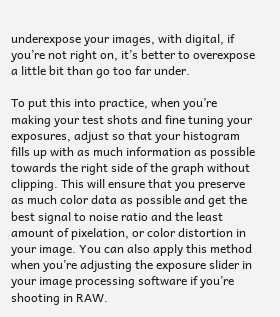underexpose your images, with digital, if you’re not right on, it’s better to overexpose a little bit than go too far under.

To put this into practice, when you’re making your test shots and fine tuning your exposures, adjust so that your histogram fills up with as much information as possible towards the right side of the graph without clipping. This will ensure that you preserve as much color data as possible and get the best signal to noise ratio and the least amount of pixelation, or color distortion in your image. You can also apply this method when you’re adjusting the exposure slider in your image processing software if you’re shooting in RAW.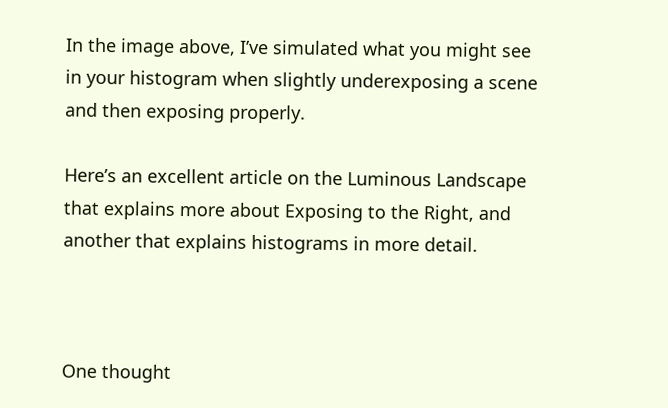In the image above, I’ve simulated what you might see in your histogram when slightly underexposing a scene and then exposing properly.

Here’s an excellent article on the Luminous Landscape that explains more about Exposing to the Right, and another that explains histograms in more detail.



One thought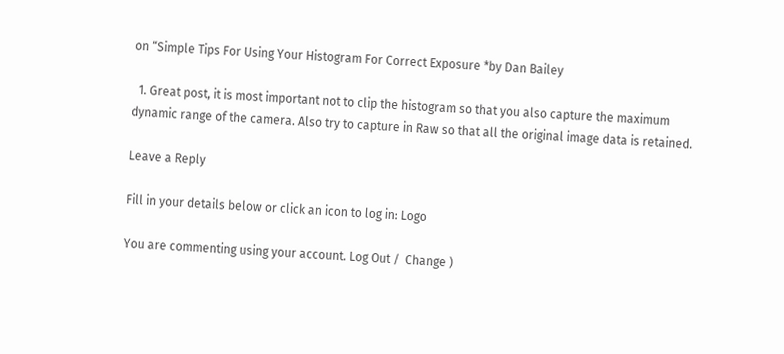on “Simple Tips For Using Your Histogram For Correct Exposure *by Dan Bailey

  1. Great post, it is most important not to clip the histogram so that you also capture the maximum dynamic range of the camera. Also try to capture in Raw so that all the original image data is retained.

Leave a Reply

Fill in your details below or click an icon to log in: Logo

You are commenting using your account. Log Out /  Change )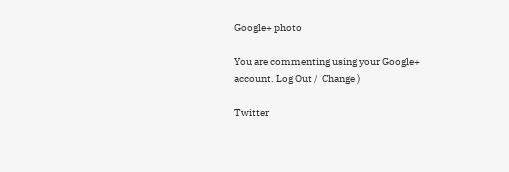Google+ photo

You are commenting using your Google+ account. Log Out /  Change )

Twitter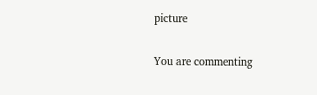picture

You are commenting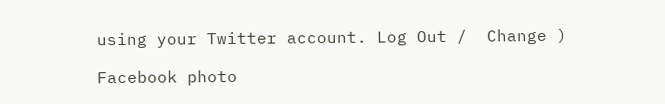using your Twitter account. Log Out /  Change )

Facebook photo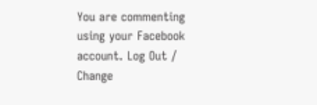You are commenting using your Facebook account. Log Out /  Change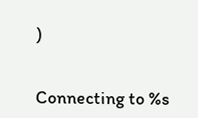)


Connecting to %s